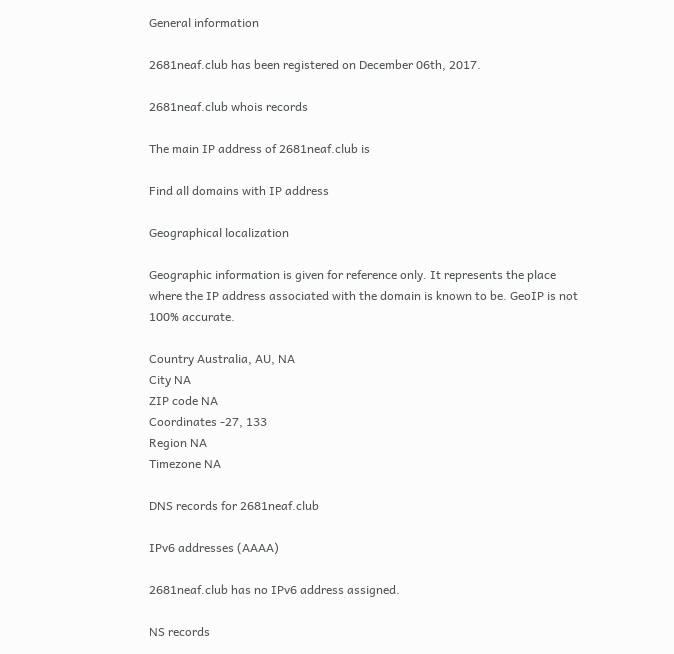General information

2681neaf.club has been registered on December 06th, 2017.

2681neaf.club whois records

The main IP address of 2681neaf.club is

Find all domains with IP address

Geographical localization

Geographic information is given for reference only. It represents the place where the IP address associated with the domain is known to be. GeoIP is not 100% accurate.

Country Australia, AU, NA
City NA
ZIP code NA
Coordinates -27, 133
Region NA
Timezone NA

DNS records for 2681neaf.club

IPv6 addresses (AAAA)

2681neaf.club has no IPv6 address assigned.

NS records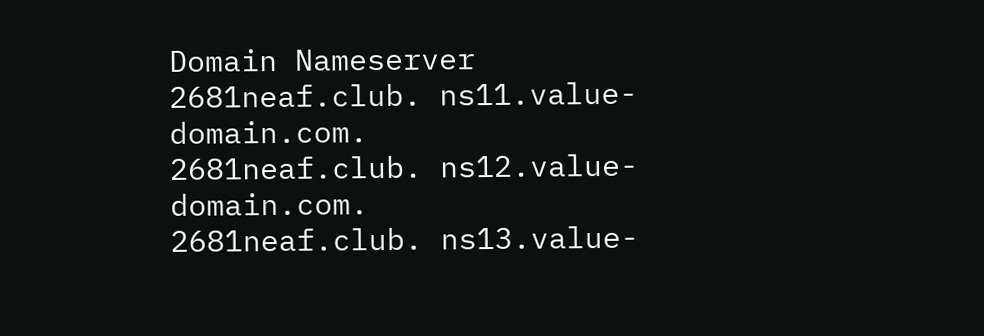Domain Nameserver
2681neaf.club. ns11.value-domain.com.
2681neaf.club. ns12.value-domain.com.
2681neaf.club. ns13.value-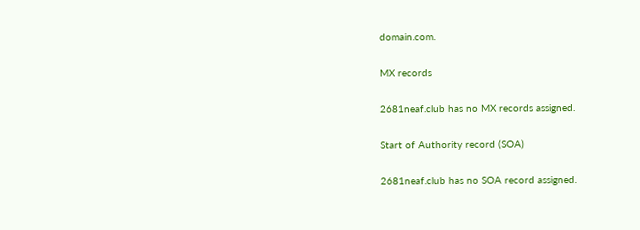domain.com.

MX records

2681neaf.club has no MX records assigned.

Start of Authority record (SOA)

2681neaf.club has no SOA record assigned.